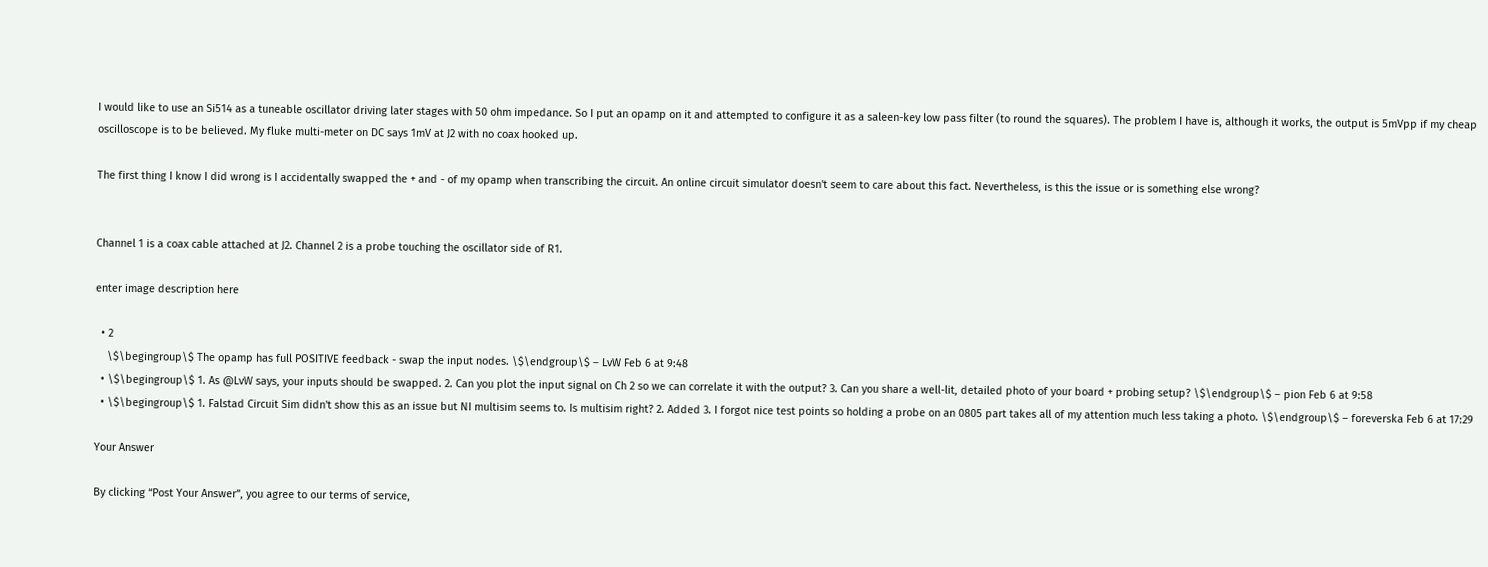I would like to use an Si514 as a tuneable oscillator driving later stages with 50 ohm impedance. So I put an opamp on it and attempted to configure it as a saleen-key low pass filter (to round the squares). The problem I have is, although it works, the output is 5mVpp if my cheap oscilloscope is to be believed. My fluke multi-meter on DC says 1mV at J2 with no coax hooked up.

The first thing I know I did wrong is I accidentally swapped the + and - of my opamp when transcribing the circuit. An online circuit simulator doesn't seem to care about this fact. Nevertheless, is this the issue or is something else wrong?


Channel 1 is a coax cable attached at J2. Channel 2 is a probe touching the oscillator side of R1.

enter image description here

  • 2
    \$\begingroup\$ The opamp has full POSITIVE feedback - swap the input nodes. \$\endgroup\$ – LvW Feb 6 at 9:48
  • \$\begingroup\$ 1. As @LvW says, your inputs should be swapped. 2. Can you plot the input signal on Ch 2 so we can correlate it with the output? 3. Can you share a well-lit, detailed photo of your board + probing setup? \$\endgroup\$ – pion Feb 6 at 9:58
  • \$\begingroup\$ 1. Falstad Circuit Sim didn't show this as an issue but NI multisim seems to. Is multisim right? 2. Added 3. I forgot nice test points so holding a probe on an 0805 part takes all of my attention much less taking a photo. \$\endgroup\$ – foreverska Feb 6 at 17:29

Your Answer

By clicking “Post Your Answer”, you agree to our terms of service,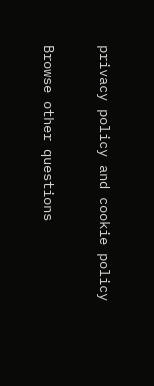privacy policy and cookie policy

Browse other questions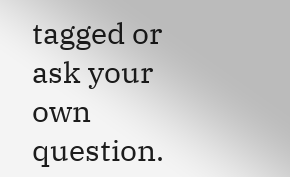tagged or ask your own question.